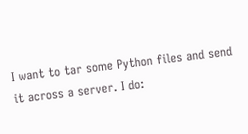I want to tar some Python files and send it across a server. I do: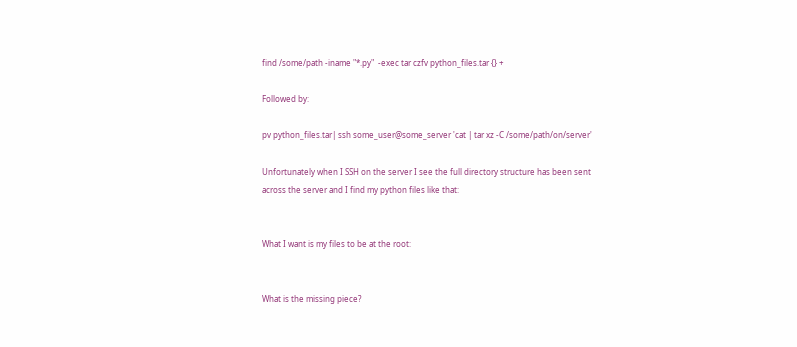find /some/path -iname "*.py"  -exec tar czfv python_files.tar {} +

Followed by:

pv python_files.tar| ssh some_user@some_server 'cat | tar xz -C /some/path/on/server'

Unfortunately when I SSH on the server I see the full directory structure has been sent across the server and I find my python files like that:


What I want is my files to be at the root:


What is the missing piece?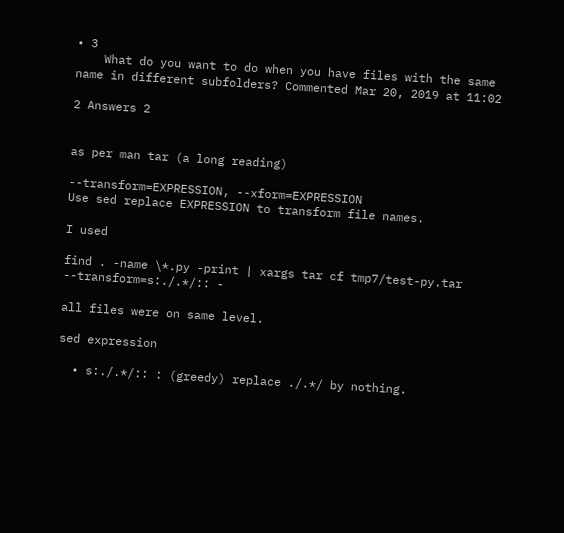• 3
    What do you want to do when you have files with the same name in different subfolders? Commented Mar 20, 2019 at 11:02

2 Answers 2


as per man tar (a long reading)

--transform=EXPRESSION, --xform=EXPRESSION
Use sed replace EXPRESSION to transform file names.

I used

find . -name \*.py -print | xargs tar cf tmp7/test-py.tar --transform=s:./.*/:: -

all files were on same level.

sed expression

  • s:./.*/:: : (greedy) replace ./.*/ by nothing.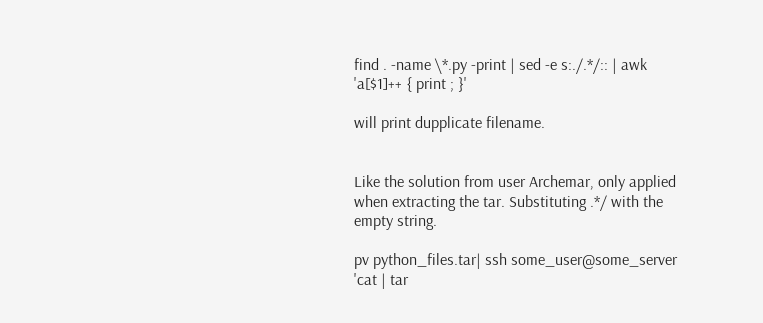find . -name \*.py -print | sed -e s:./.*/:: | awk 'a[$1]++ { print ; }'

will print dupplicate filename.


Like the solution from user Archemar, only applied when extracting the tar. Substituting .*/ with the empty string.

pv python_files.tar| ssh some_user@some_server 'cat | tar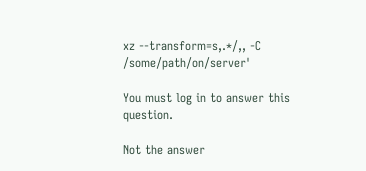xz --transform=s,.*/,, -C /some/path/on/server'

You must log in to answer this question.

Not the answer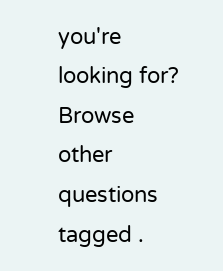you're looking for? Browse other questions tagged .